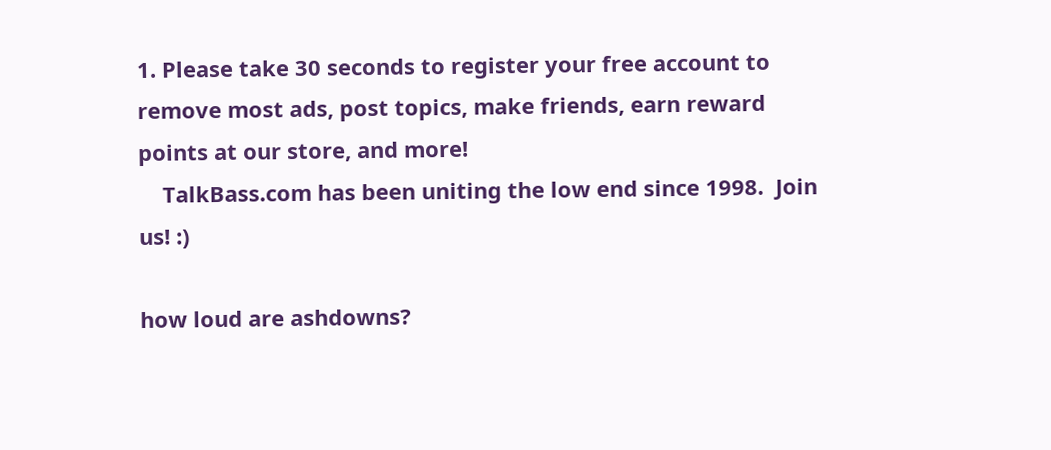1. Please take 30 seconds to register your free account to remove most ads, post topics, make friends, earn reward points at our store, and more!
    TalkBass.com has been uniting the low end since 1998.  Join us! :)

how loud are ashdowns?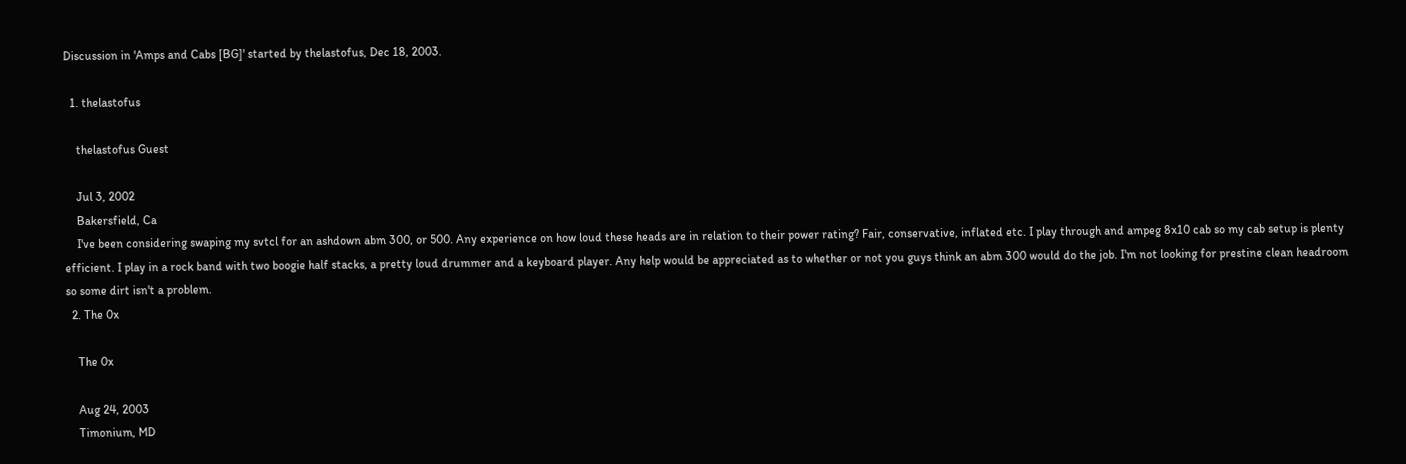Discussion in 'Amps and Cabs [BG]' started by thelastofus, Dec 18, 2003.

  1. thelastofus

    thelastofus Guest

    Jul 3, 2002
    Bakersfield, Ca
    I've been considering swaping my svtcl for an ashdown abm 300, or 500. Any experience on how loud these heads are in relation to their power rating? Fair, conservative, inflated etc. I play through and ampeg 8x10 cab so my cab setup is plenty efficient. I play in a rock band with two boogie half stacks, a pretty loud drummer and a keyboard player. Any help would be appreciated as to whether or not you guys think an abm 300 would do the job. I'm not looking for prestine clean headroom so some dirt isn't a problem.
  2. The 0x

    The 0x

    Aug 24, 2003
    Timonium, MD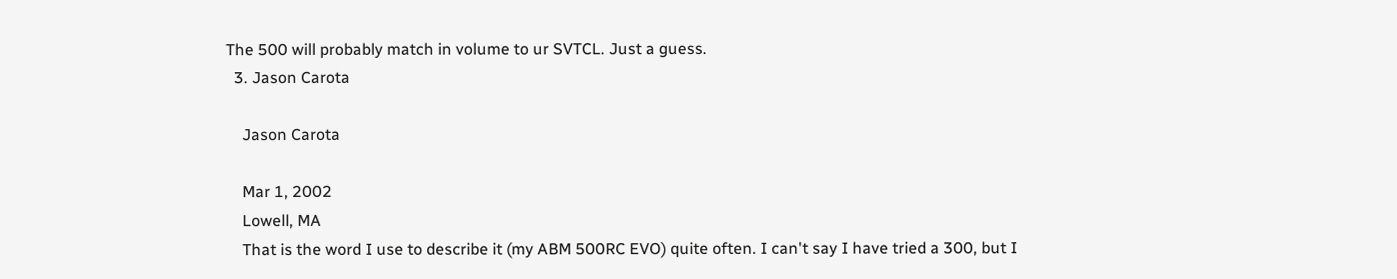The 500 will probably match in volume to ur SVTCL. Just a guess.
  3. Jason Carota

    Jason Carota

    Mar 1, 2002
    Lowell, MA
    That is the word I use to describe it (my ABM 500RC EVO) quite often. I can't say I have tried a 300, but I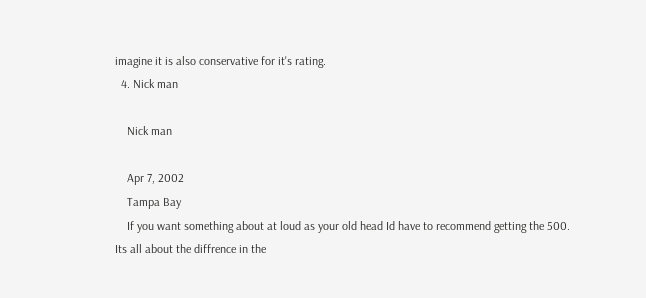imagine it is also conservative for it's rating.
  4. Nick man

    Nick man

    Apr 7, 2002
    Tampa Bay
    If you want something about at loud as your old head Id have to recommend getting the 500. Its all about the diffrence in the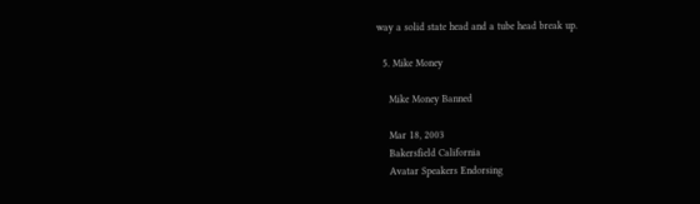way a solid state head and a tube head break up.

  5. Mike Money

    Mike Money Banned

    Mar 18, 2003
    Bakersfield California
    Avatar Speakers Endorsing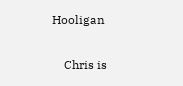Hooligan

    Chris is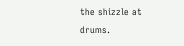the shizzle at drums.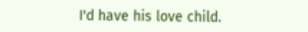I'd have his love child.